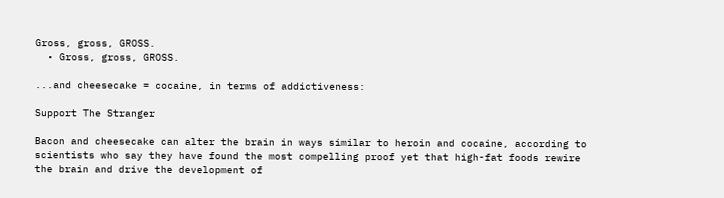Gross, gross, GROSS.
  • Gross, gross, GROSS.

...and cheesecake = cocaine, in terms of addictiveness:

Support The Stranger

Bacon and cheesecake can alter the brain in ways similar to heroin and cocaine, according to scientists who say they have found the most compelling proof yet that high-fat foods rewire the brain and drive the development of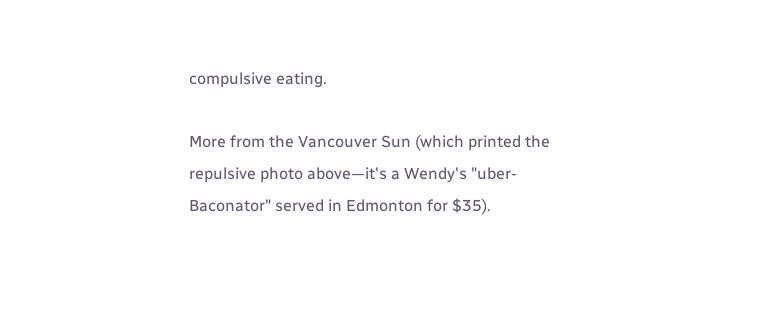compulsive eating.

More from the Vancouver Sun (which printed the repulsive photo above—it's a Wendy's "uber-Baconator" served in Edmonton for $35).